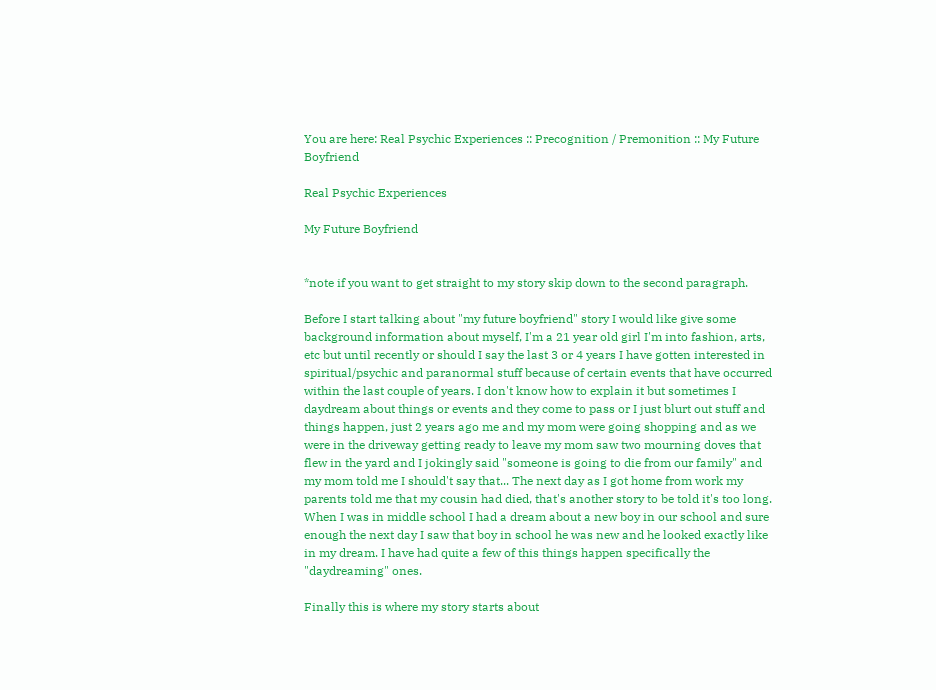You are here: Real Psychic Experiences :: Precognition / Premonition :: My Future Boyfriend

Real Psychic Experiences

My Future Boyfriend


*note if you want to get straight to my story skip down to the second paragraph.

Before I start talking about "my future boyfriend" story I would like give some background information about myself, I'm a 21 year old girl I'm into fashion, arts, etc but until recently or should I say the last 3 or 4 years I have gotten interested in spiritual/psychic and paranormal stuff because of certain events that have occurred within the last couple of years. I don't know how to explain it but sometimes I daydream about things or events and they come to pass or I just blurt out stuff and things happen, just 2 years ago me and my mom were going shopping and as we were in the driveway getting ready to leave my mom saw two mourning doves that flew in the yard and I jokingly said "someone is going to die from our family" and my mom told me I should't say that... The next day as I got home from work my parents told me that my cousin had died, that's another story to be told it's too long. When I was in middle school I had a dream about a new boy in our school and sure enough the next day I saw that boy in school he was new and he looked exactly like in my dream. I have had quite a few of this things happen specifically the "daydreaming" ones.

Finally this is where my story starts about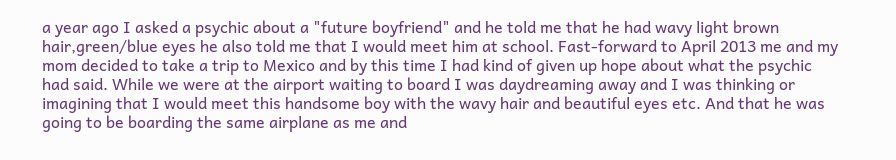a year ago I asked a psychic about a "future boyfriend" and he told me that he had wavy light brown hair,green/blue eyes he also told me that I would meet him at school. Fast-forward to April 2013 me and my mom decided to take a trip to Mexico and by this time I had kind of given up hope about what the psychic had said. While we were at the airport waiting to board I was daydreaming away and I was thinking or imagining that I would meet this handsome boy with the wavy hair and beautiful eyes etc. And that he was going to be boarding the same airplane as me and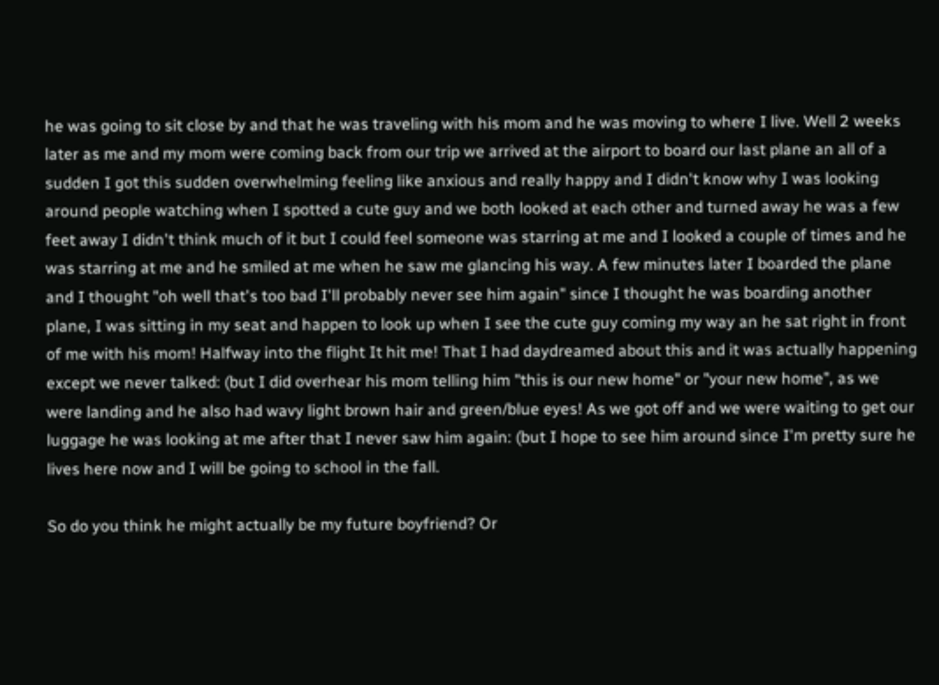he was going to sit close by and that he was traveling with his mom and he was moving to where I live. Well 2 weeks later as me and my mom were coming back from our trip we arrived at the airport to board our last plane an all of a sudden I got this sudden overwhelming feeling like anxious and really happy and I didn't know why I was looking around people watching when I spotted a cute guy and we both looked at each other and turned away he was a few feet away I didn't think much of it but I could feel someone was starring at me and I looked a couple of times and he was starring at me and he smiled at me when he saw me glancing his way. A few minutes later I boarded the plane and I thought "oh well that's too bad I'll probably never see him again" since I thought he was boarding another plane, I was sitting in my seat and happen to look up when I see the cute guy coming my way an he sat right in front of me with his mom! Halfway into the flight It hit me! That I had daydreamed about this and it was actually happening except we never talked: (but I did overhear his mom telling him "this is our new home" or "your new home", as we were landing and he also had wavy light brown hair and green/blue eyes! As we got off and we were waiting to get our luggage he was looking at me after that I never saw him again: (but I hope to see him around since I'm pretty sure he lives here now and I will be going to school in the fall.

So do you think he might actually be my future boyfriend? Or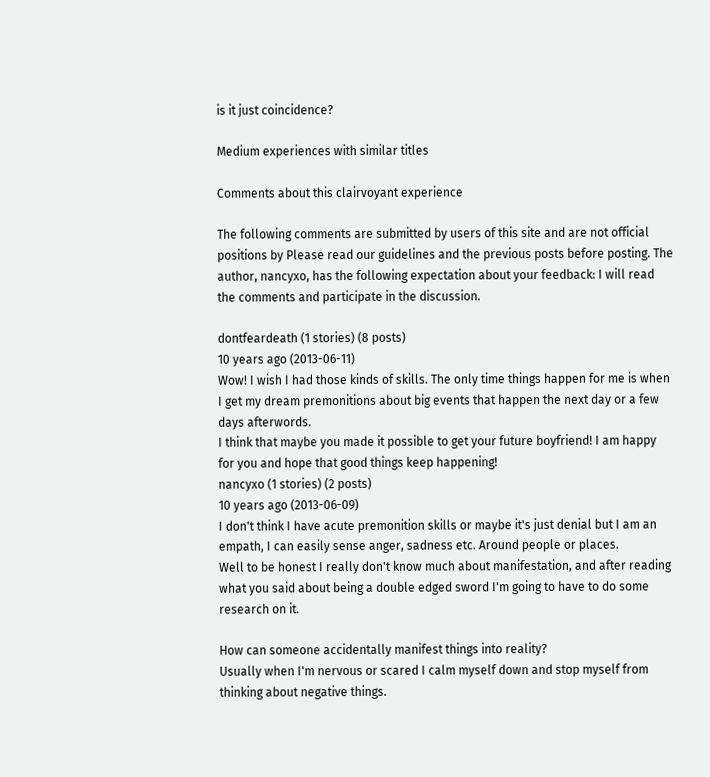is it just coincidence?

Medium experiences with similar titles

Comments about this clairvoyant experience

The following comments are submitted by users of this site and are not official positions by Please read our guidelines and the previous posts before posting. The author, nancyxo, has the following expectation about your feedback: I will read the comments and participate in the discussion.

dontfeardeath (1 stories) (8 posts)
10 years ago (2013-06-11)
Wow! I wish I had those kinds of skills. The only time things happen for me is when I get my dream premonitions about big events that happen the next day or a few days afterwords.
I think that maybe you made it possible to get your future boyfriend! I am happy for you and hope that good things keep happening!
nancyxo (1 stories) (2 posts)
10 years ago (2013-06-09)
I don't think I have acute premonition skills or maybe it's just denial but I am an empath, I can easily sense anger, sadness etc. Around people or places.
Well to be honest I really don't know much about manifestation, and after reading what you said about being a double edged sword I'm going to have to do some research on it.

How can someone accidentally manifest things into reality?
Usually when I'm nervous or scared I calm myself down and stop myself from thinking about negative things.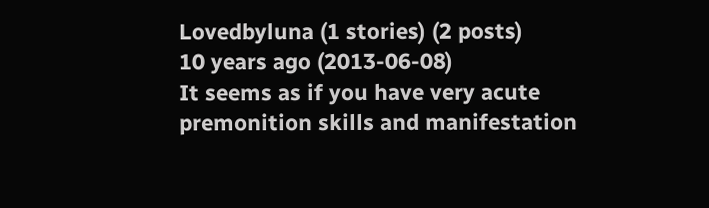Lovedbyluna (1 stories) (2 posts)
10 years ago (2013-06-08)
It seems as if you have very acute premonition skills and manifestation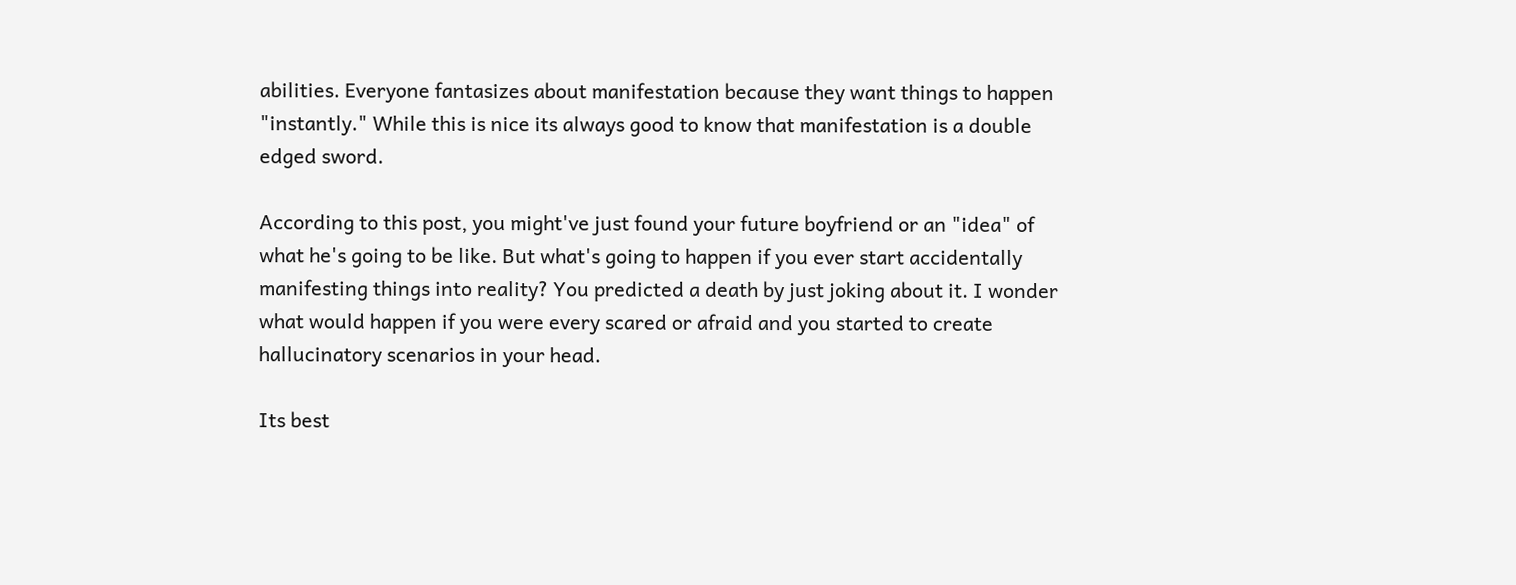abilities. Everyone fantasizes about manifestation because they want things to happen "instantly." While this is nice its always good to know that manifestation is a double edged sword.

According to this post, you might've just found your future boyfriend or an "idea" of what he's going to be like. But what's going to happen if you ever start accidentally manifesting things into reality? You predicted a death by just joking about it. I wonder what would happen if you were every scared or afraid and you started to create hallucinatory scenarios in your head.

Its best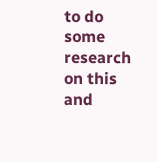to do some research on this and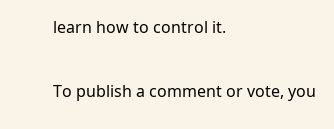learn how to control it.

To publish a comment or vote, you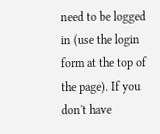need to be logged in (use the login form at the top of the page). If you don't have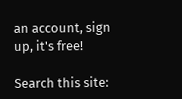an account, sign up, it's free!

Search this site: